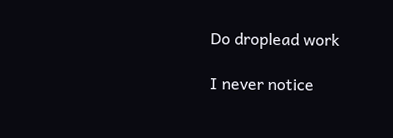Do droplead work

I never notice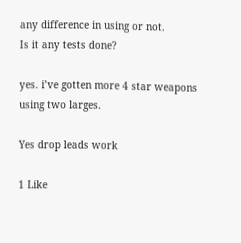any difference in using or not.
Is it any tests done?

yes. i’ve gotten more 4 star weapons using two larges.

Yes drop leads work

1 Like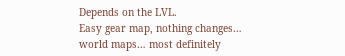Depends on the LVL.
Easy gear map, nothing changes…
world maps… most definitely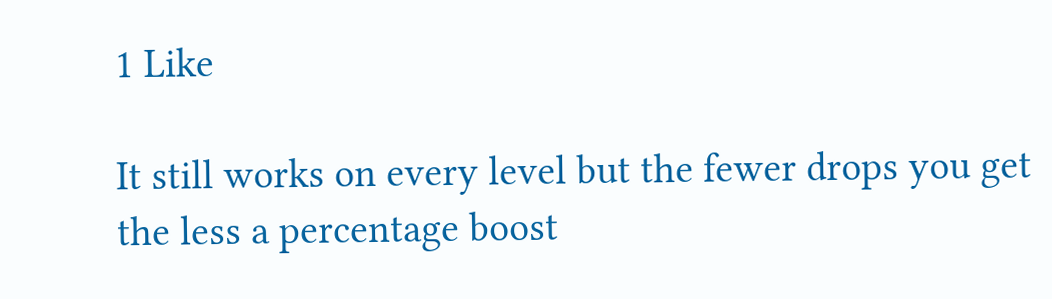1 Like

It still works on every level but the fewer drops you get the less a percentage boost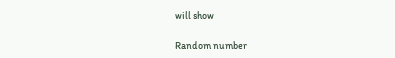will show

Random number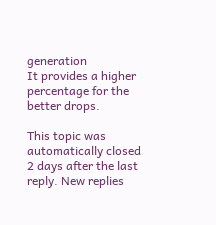generation
It provides a higher percentage for the better drops.

This topic was automatically closed 2 days after the last reply. New replies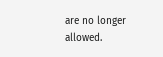are no longer allowed.